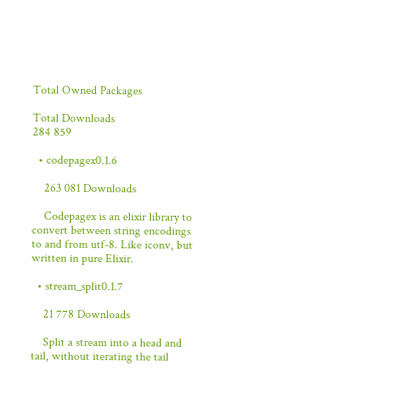Total Owned Packages

Total Downloads
284 859

  • codepagex0.1.6

    263 081 Downloads

    Codepagex is an elixir library to convert between string encodings to and from utf-8. Like iconv, but written in pure Elixir.

  • stream_split0.1.7

    21 778 Downloads

    Split a stream into a head and tail, without iterating the tail